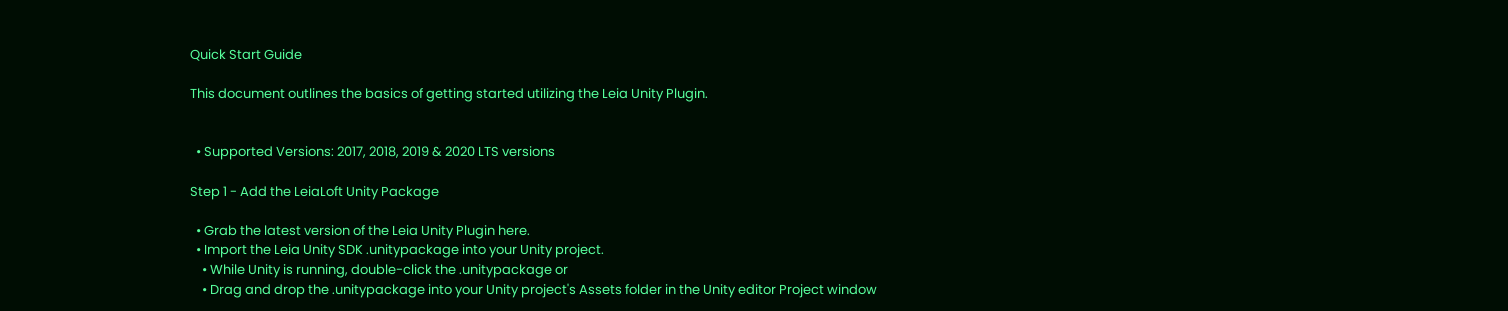Quick Start Guide

This document outlines the basics of getting started utilizing the Leia Unity Plugin.


  • Supported Versions: 2017, 2018, 2019 & 2020 LTS versions

Step 1 - Add the LeiaLoft Unity Package

  • Grab the latest version of the Leia Unity Plugin here.
  • Import the Leia Unity SDK .unitypackage into your Unity project.
    • While Unity is running, double-click the .unitypackage or
    • Drag and drop the .unitypackage into your Unity project's Assets folder in the Unity editor Project window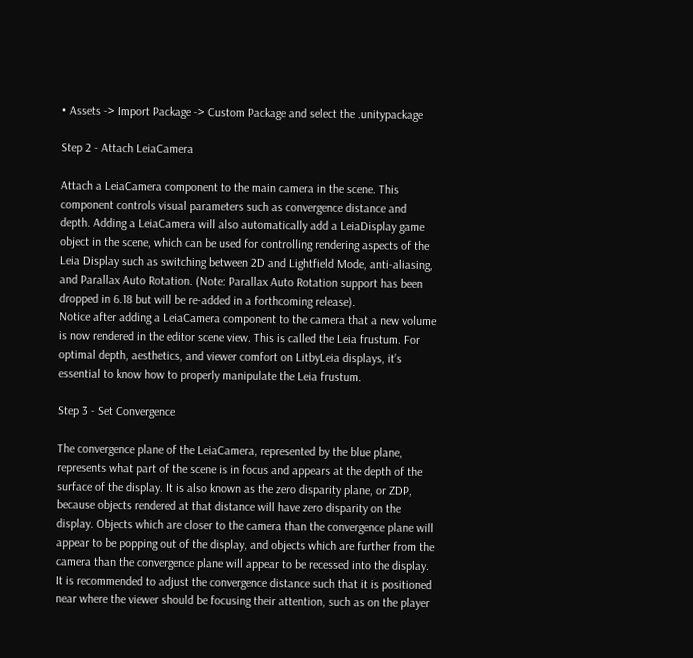• Assets -> Import Package -> Custom Package and select the .unitypackage

Step 2 - Attach LeiaCamera

Attach a LeiaCamera component to the main camera in the scene. This component controls visual parameters such as convergence distance and depth. Adding a LeiaCamera will also automatically add a LeiaDisplay game object in the scene, which can be used for controlling rendering aspects of the Leia Display such as switching between 2D and Lightfield Mode, anti-aliasing, and Parallax Auto Rotation. (Note: Parallax Auto Rotation support has been dropped in 6.18 but will be re-added in a forthcoming release).
Notice after adding a LeiaCamera component to the camera that a new volume is now rendered in the editor scene view. This is called the Leia frustum. For optimal depth, aesthetics, and viewer comfort on LitbyLeia displays, it’s essential to know how to properly manipulate the Leia frustum.

Step 3 - Set Convergence

The convergence plane of the LeiaCamera, represented by the blue plane, represents what part of the scene is in focus and appears at the depth of the surface of the display. It is also known as the zero disparity plane, or ZDP, because objects rendered at that distance will have zero disparity on the display. Objects which are closer to the camera than the convergence plane will appear to be popping out of the display, and objects which are further from the camera than the convergence plane will appear to be recessed into the display. It is recommended to adjust the convergence distance such that it is positioned near where the viewer should be focusing their attention, such as on the player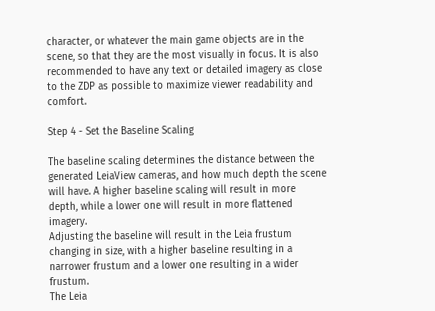character, or whatever the main game objects are in the scene, so that they are the most visually in focus. It is also recommended to have any text or detailed imagery as close to the ZDP as possible to maximize viewer readability and comfort.

Step 4 - Set the Baseline Scaling

The baseline scaling determines the distance between the generated LeiaView cameras, and how much depth the scene will have. A higher baseline scaling will result in more depth, while a lower one will result in more flattened imagery.
Adjusting the baseline will result in the Leia frustum changing in size, with a higher baseline resulting in a narrower frustum and a lower one resulting in a wider frustum.
The Leia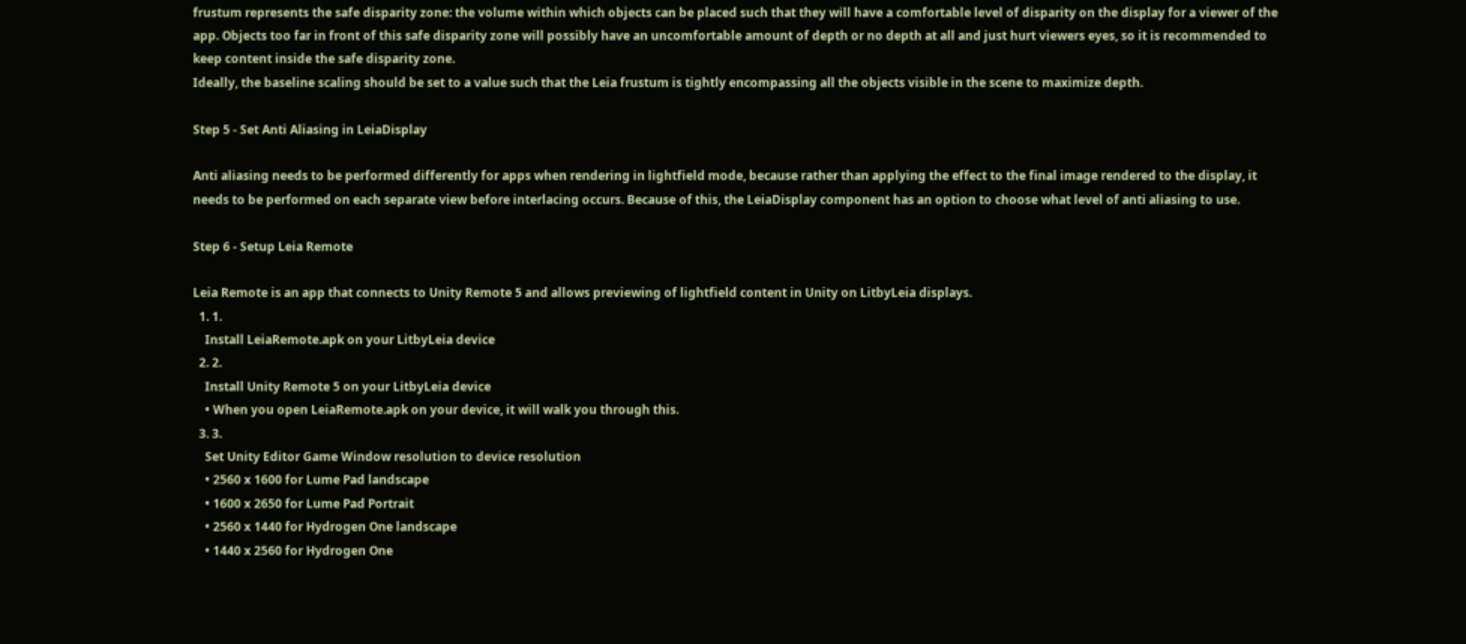frustum represents the safe disparity zone: the volume within which objects can be placed such that they will have a comfortable level of disparity on the display for a viewer of the app. Objects too far in front of this safe disparity zone will possibly have an uncomfortable amount of depth or no depth at all and just hurt viewers eyes, so it is recommended to keep content inside the safe disparity zone.
Ideally, the baseline scaling should be set to a value such that the Leia frustum is tightly encompassing all the objects visible in the scene to maximize depth.

Step 5 - Set Anti Aliasing in LeiaDisplay

Anti aliasing needs to be performed differently for apps when rendering in lightfield mode, because rather than applying the effect to the final image rendered to the display, it needs to be performed on each separate view before interlacing occurs. Because of this, the LeiaDisplay component has an option to choose what level of anti aliasing to use.

Step 6 - Setup Leia Remote

Leia Remote is an app that connects to Unity Remote 5 and allows previewing of lightfield content in Unity on LitbyLeia displays.
  1. 1.
    Install LeiaRemote.apk on your LitbyLeia device
  2. 2.
    Install Unity Remote 5 on your LitbyLeia device
    • When you open LeiaRemote.apk on your device, it will walk you through this.
  3. 3.
    Set Unity Editor Game Window resolution to device resolution
    • 2560 x 1600 for Lume Pad landscape
    • 1600 x 2650 for Lume Pad Portrait
    • 2560 x 1440 for Hydrogen One landscape
    • 1440 x 2560 for Hydrogen One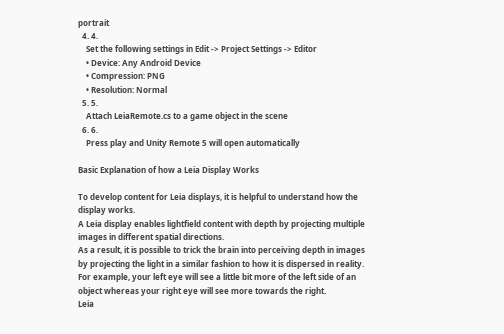portrait
  4. 4.
    Set the following settings in Edit -> Project Settings -> Editor
    • Device: Any Android Device
    • Compression: PNG
    • Resolution: Normal
  5. 5.
    Attach LeiaRemote.cs to a game object in the scene
  6. 6.
    Press play and Unity Remote 5 will open automatically

Basic Explanation of how a Leia Display Works

To develop content for Leia displays, it is helpful to understand how the display works.
A Leia display enables lightfield content with depth by projecting multiple images in different spatial directions.
As a result, it is possible to trick the brain into perceiving depth in images by projecting the light in a similar fashion to how it is dispersed in reality. For example, your left eye will see a little bit more of the left side of an object whereas your right eye will see more towards the right.
Leia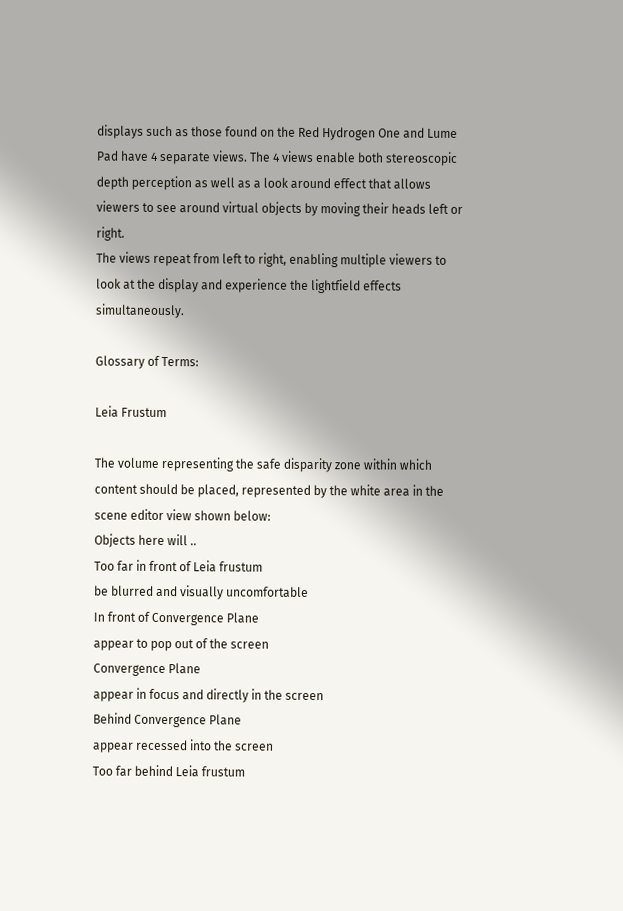displays such as those found on the Red Hydrogen One and Lume Pad have 4 separate views. The 4 views enable both stereoscopic depth perception as well as a look around effect that allows viewers to see around virtual objects by moving their heads left or right.
The views repeat from left to right, enabling multiple viewers to look at the display and experience the lightfield effects simultaneously.

Glossary of Terms:

Leia Frustum

The volume representing the safe disparity zone within which content should be placed, represented by the white area in the scene editor view shown below:
Objects here will ..
Too far in front of Leia frustum
be blurred and visually uncomfortable
In front of Convergence Plane
appear to pop out of the screen
Convergence Plane
appear in focus and directly in the screen
Behind Convergence Plane
appear recessed into the screen
Too far behind Leia frustum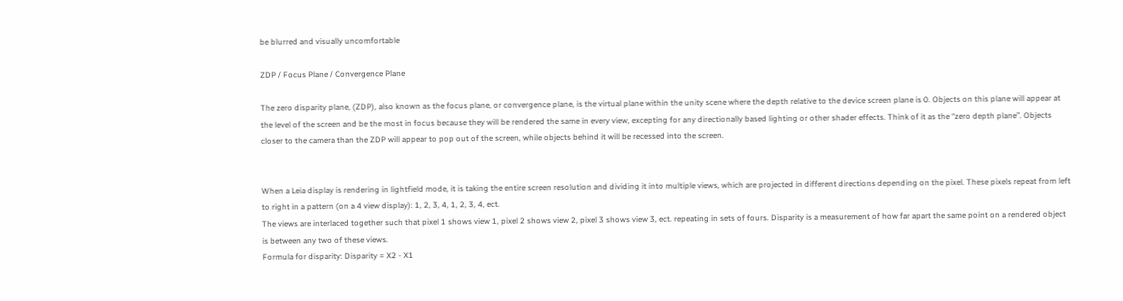be blurred and visually uncomfortable

ZDP / Focus Plane / Convergence Plane

The zero disparity plane, (ZDP), also known as the focus plane, or convergence plane, is the virtual plane within the unity scene where the depth relative to the device screen plane is 0. Objects on this plane will appear at the level of the screen and be the most in focus because they will be rendered the same in every view, excepting for any directionally based lighting or other shader effects. Think of it as the “zero depth plane”. Objects closer to the camera than the ZDP will appear to pop out of the screen, while objects behind it will be recessed into the screen.


When a Leia display is rendering in lightfield mode, it is taking the entire screen resolution and dividing it into multiple views, which are projected in different directions depending on the pixel. These pixels repeat from left to right in a pattern (on a 4 view display): 1, 2, 3, 4, 1, 2, 3, 4, ect.
The views are interlaced together such that pixel 1 shows view 1, pixel 2 shows view 2, pixel 3 shows view 3, ect. repeating in sets of fours. Disparity is a measurement of how far apart the same point on a rendered object is between any two of these views.
Formula for disparity: Disparity = X2 - X1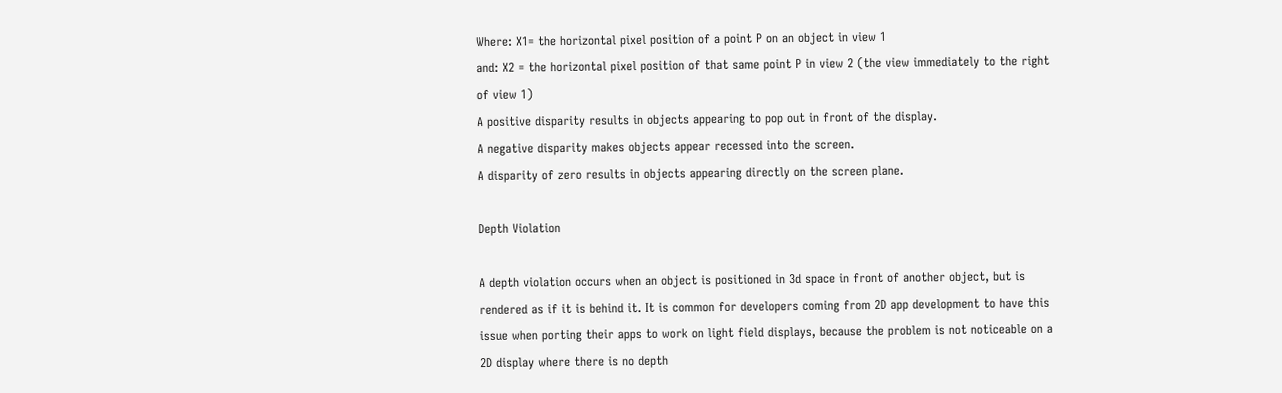Where: X1= the horizontal pixel position of a point P on an object in view 1
and: X2 = the horizontal pixel position of that same point P in view 2 (the view immediately to the right of view 1)
A positive disparity results in objects appearing to pop out in front of the display.
A negative disparity makes objects appear recessed into the screen.
A disparity of zero results in objects appearing directly on the screen plane.

Depth Violation

A depth violation occurs when an object is positioned in 3d space in front of another object, but is rendered as if it is behind it. It is common for developers coming from 2D app development to have this issue when porting their apps to work on light field displays, because the problem is not noticeable on a 2D display where there is no depth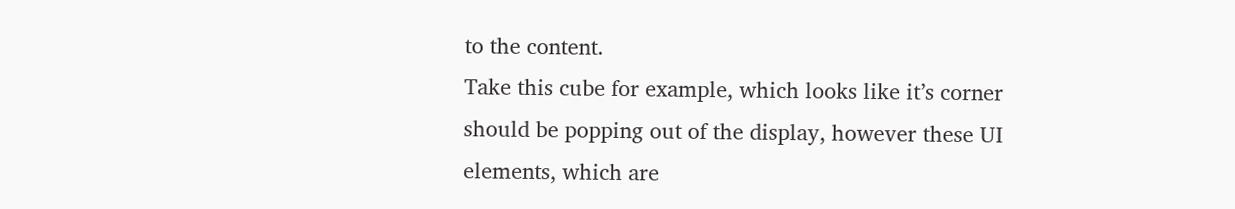to the content.
Take this cube for example, which looks like it’s corner should be popping out of the display, however these UI elements, which are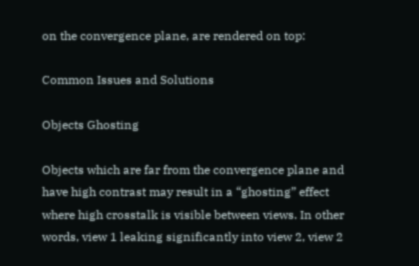on the convergence plane, are rendered on top:

Common Issues and Solutions

Objects Ghosting

Objects which are far from the convergence plane and have high contrast may result in a “ghosting” effect where high crosstalk is visible between views. In other words, view 1 leaking significantly into view 2, view 2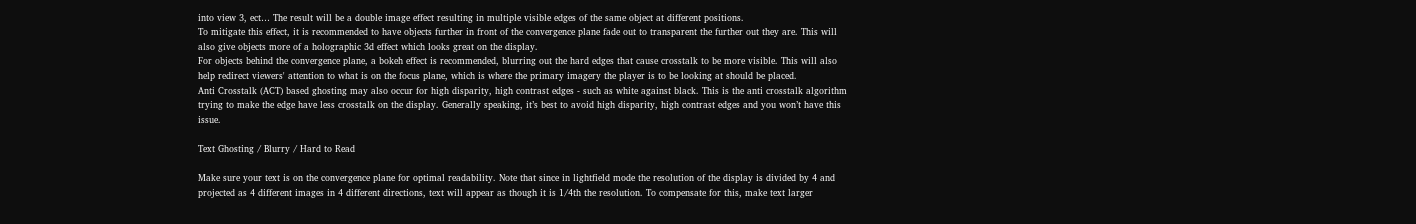into view 3, ect… The result will be a double image effect resulting in multiple visible edges of the same object at different positions.
To mitigate this effect, it is recommended to have objects further in front of the convergence plane fade out to transparent the further out they are. This will also give objects more of a holographic 3d effect which looks great on the display.
For objects behind the convergence plane, a bokeh effect is recommended, blurring out the hard edges that cause crosstalk to be more visible. This will also help redirect viewers' attention to what is on the focus plane, which is where the primary imagery the player is to be looking at should be placed.
Anti Crosstalk (ACT) based ghosting may also occur for high disparity, high contrast edges - such as white against black. This is the anti crosstalk algorithm trying to make the edge have less crosstalk on the display. Generally speaking, it’s best to avoid high disparity, high contrast edges and you won’t have this issue.

Text Ghosting / Blurry / Hard to Read

Make sure your text is on the convergence plane for optimal readability. Note that since in lightfield mode the resolution of the display is divided by 4 and projected as 4 different images in 4 different directions, text will appear as though it is 1/4th the resolution. To compensate for this, make text larger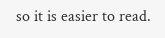so it is easier to read.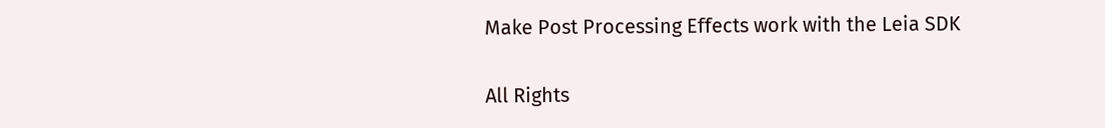Make Post Processing Effects work with the Leia SDK

All Rights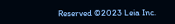Reserved ©2023 Leia Inc.